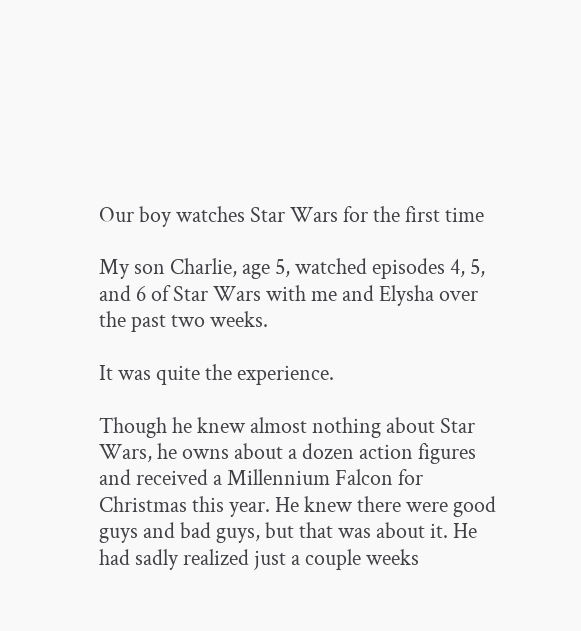Our boy watches Star Wars for the first time

My son Charlie, age 5, watched episodes 4, 5, and 6 of Star Wars with me and Elysha over the past two weeks.

It was quite the experience.

Though he knew almost nothing about Star Wars, he owns about a dozen action figures and received a Millennium Falcon for Christmas this year. He knew there were good guys and bad guys, but that was about it. He had sadly realized just a couple weeks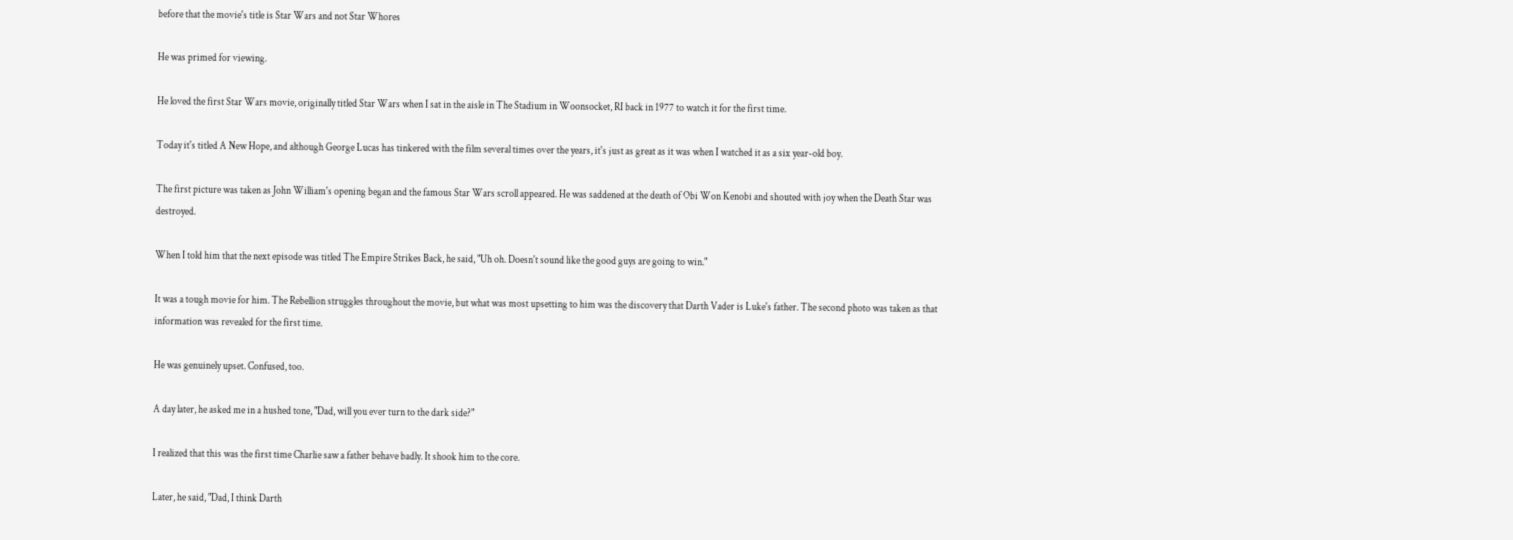before that the movie's title is Star Wars and not Star Whores

He was primed for viewing.

He loved the first Star Wars movie, originally titled Star Wars when I sat in the aisle in The Stadium in Woonsocket, RI back in 1977 to watch it for the first time.

Today it's titled A New Hope, and although George Lucas has tinkered with the film several times over the years, it's just as great as it was when I watched it as a six year-old boy.

The first picture was taken as John William's opening began and the famous Star Wars scroll appeared. He was saddened at the death of Obi Won Kenobi and shouted with joy when the Death Star was destroyed.

When I told him that the next episode was titled The Empire Strikes Back, he said, "Uh oh. Doesn't sound like the good guys are going to win."

It was a tough movie for him. The Rebellion struggles throughout the movie, but what was most upsetting to him was the discovery that Darth Vader is Luke's father. The second photo was taken as that information was revealed for the first time.

He was genuinely upset. Confused, too.

A day later, he asked me in a hushed tone, "Dad, will you ever turn to the dark side?"

I realized that this was the first time Charlie saw a father behave badly. It shook him to the core.

Later, he said, "Dad, I think Darth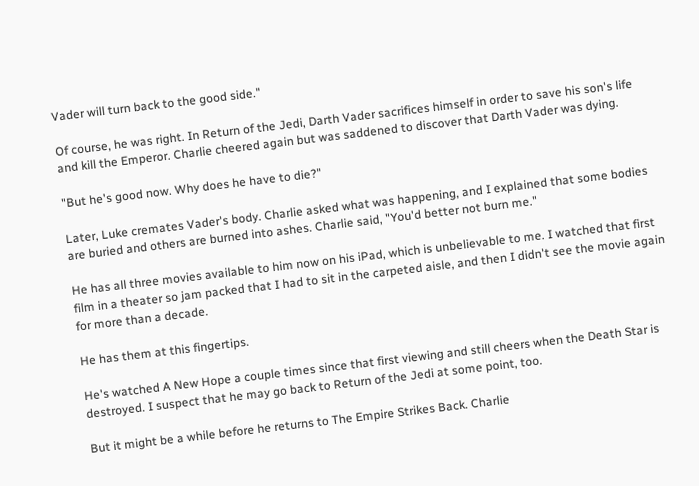Vader will turn back to the good side."

Of course, he was right. In Return of the Jedi, Darth Vader sacrifices himself in order to save his son's life and kill the Emperor. Charlie cheered again but was saddened to discover that Darth Vader was dying.

"But he's good now. Why does he have to die?"

Later, Luke cremates Vader's body. Charlie asked what was happening, and I explained that some bodies are buried and others are burned into ashes. Charlie said, "You'd better not burn me."

He has all three movies available to him now on his iPad, which is unbelievable to me. I watched that first film in a theater so jam packed that I had to sit in the carpeted aisle, and then I didn't see the movie again for more than a decade.

He has them at this fingertips.

He's watched A New Hope a couple times since that first viewing and still cheers when the Death Star is destroyed. I suspect that he may go back to Return of the Jedi at some point, too.

But it might be a while before he returns to The Empire Strikes Back. Charlie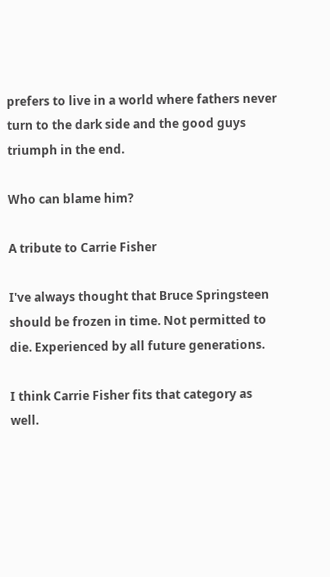prefers to live in a world where fathers never turn to the dark side and the good guys triumph in the end.

Who can blame him?

A tribute to Carrie Fisher

I've always thought that Bruce Springsteen should be frozen in time. Not permitted to die. Experienced by all future generations.

I think Carrie Fisher fits that category as well.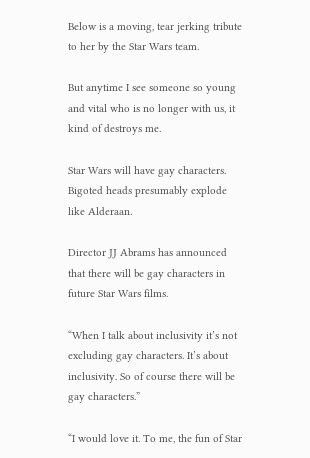Below is a moving, tear jerking tribute to her by the Star Wars team.

But anytime I see someone so young and vital who is no longer with us, it kind of destroys me.

Star Wars will have gay characters. Bigoted heads presumably explode like Alderaan.

Director JJ Abrams has announced that there will be gay characters in future Star Wars films.

“When I talk about inclusivity it’s not excluding gay characters. It’s about inclusivity. So of course there will be gay characters.”

“I would love it. To me, the fun of Star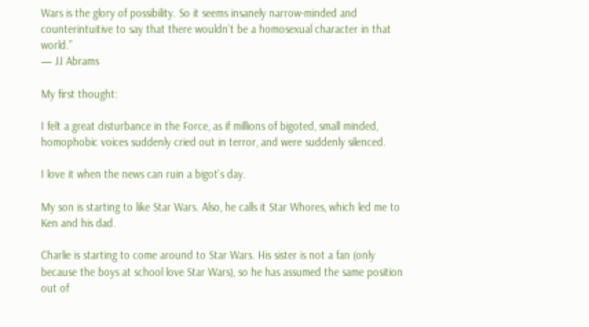Wars is the glory of possibility. So it seems insanely narrow-minded and counterintuitive to say that there wouldn’t be a homosexual character in that world.”
— JJ Abrams

My first thought:

I felt a great disturbance in the Force, as if millions of bigoted, small minded, homophobic voices suddenly cried out in terror, and were suddenly silenced.

I love it when the news can ruin a bigot's day.

My son is starting to like Star Wars. Also, he calls it Star Whores, which led me to Ken and his dad.

Charlie is starting to come around to Star Wars. His sister is not a fan (only because the boys at school love Star Wars), so he has assumed the same position out of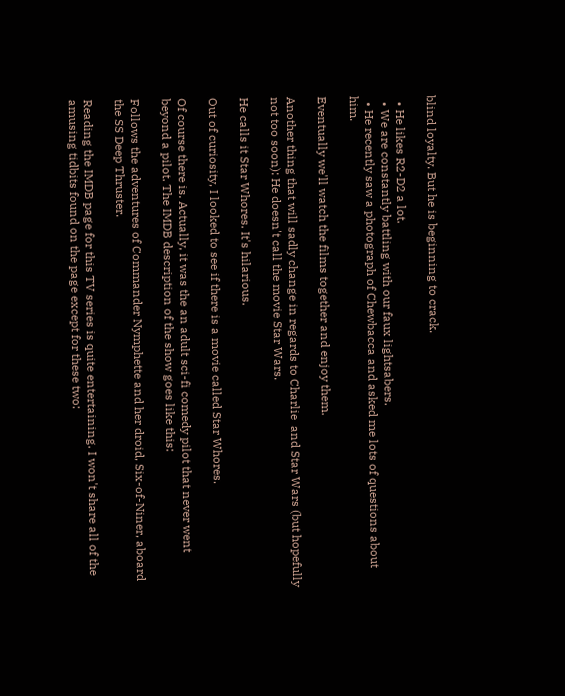blind loyalty. But he is beginning to crack.

  • He likes R2-D2 a lot.
  • We are constantly battling with our faux lightsabers.
  • He recently saw a photograph of Chewbacca and asked me lots of questions about him.

Eventually we'll watch the films together and enjoy them.

Another thing that will sadly change in regards to Charlie  and Star Wars (but hopefully not too soon): He doesn't call the movie Star Wars.

He calls it Star Whores. It's hilarious.

Out of curiosity, I looked to see if there is a movie called Star Whores.

Of course there is. Actually, it was the an adult sci-fi comedy pilot that never went beyond a pilot. The IMDB description of the show goes like this:

Follows the adventures of Commander Nymphette and her droid, Six-of-Niner, aboard the SS Deep Thruster.

Reading the IMDB page for this TV series is quite entertaining. I won't share all of the amusing tidbits found on the page except for these two: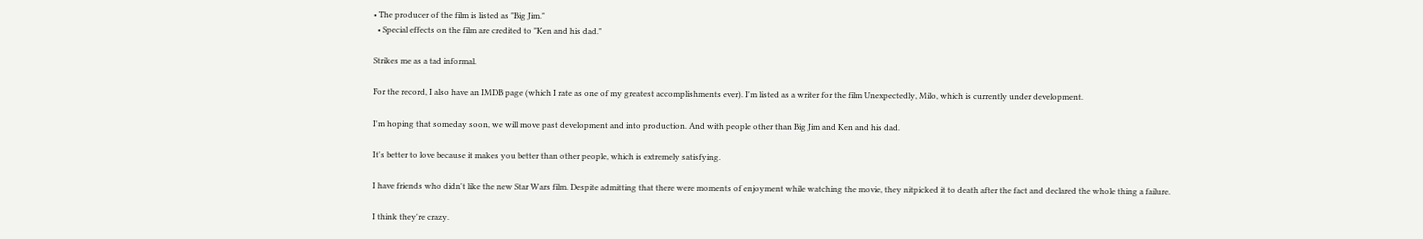• The producer of the film is listed as "Big Jim."
  • Special effects on the film are credited to "Ken and his dad."

Strikes me as a tad informal.

For the record, I also have an IMDB page (which I rate as one of my greatest accomplishments ever). I'm listed as a writer for the film Unexpectedly, Milo, which is currently under development.

I'm hoping that someday soon, we will move past development and into production. And with people other than Big Jim and Ken and his dad.

It's better to love because it makes you better than other people, which is extremely satisfying.

I have friends who didn't like the new Star Wars film. Despite admitting that there were moments of enjoyment while watching the movie, they nitpicked it to death after the fact and declared the whole thing a failure.

I think they're crazy.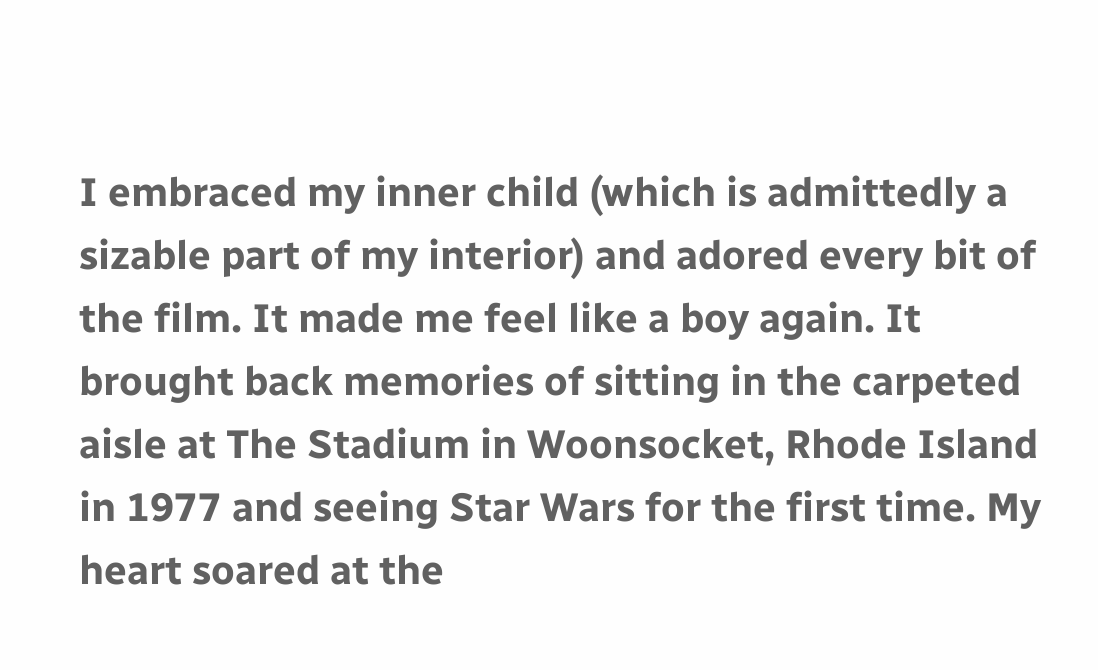I embraced my inner child (which is admittedly a sizable part of my interior) and adored every bit of the film. It made me feel like a boy again. It brought back memories of sitting in the carpeted aisle at The Stadium in Woonsocket, Rhode Island in 1977 and seeing Star Wars for the first time. My heart soared at the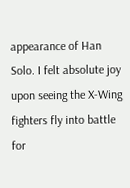appearance of Han Solo. I felt absolute joy upon seeing the X-Wing fighters fly into battle for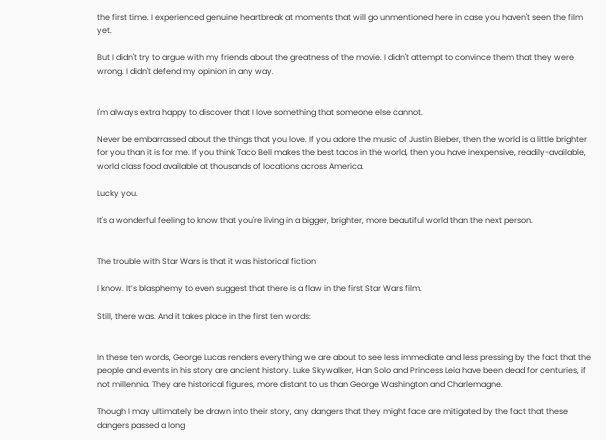the first time. I experienced genuine heartbreak at moments that will go unmentioned here in case you haven't seen the film yet.

But I didn't try to argue with my friends about the greatness of the movie. I didn't attempt to convince them that they were wrong. I didn't defend my opinion in any way.


I'm always extra happy to discover that I love something that someone else cannot.

Never be embarrassed about the things that you love. If you adore the music of Justin Bieber, then the world is a little brighter for you than it is for me. If you think Taco Bell makes the best tacos in the world, then you have inexpensive, readily-available, world class food available at thousands of locations across America.

Lucky you.

It's a wonderful feeling to know that you're living in a bigger, brighter, more beautiful world than the next person.


The trouble with Star Wars is that it was historical fiction

I know. It’s blasphemy to even suggest that there is a flaw in the first Star Wars film.

Still, there was. And it takes place in the first ten words:


In these ten words, George Lucas renders everything we are about to see less immediate and less pressing by the fact that the people and events in his story are ancient history. Luke Skywalker, Han Solo and Princess Leia have been dead for centuries, if not millennia. They are historical figures, more distant to us than George Washington and Charlemagne.

Though I may ultimately be drawn into their story, any dangers that they might face are mitigated by the fact that these dangers passed a long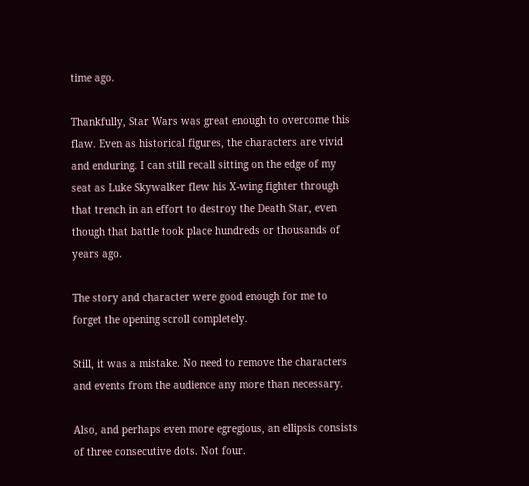time ago.

Thankfully, Star Wars was great enough to overcome this flaw. Even as historical figures, the characters are vivid and enduring. I can still recall sitting on the edge of my seat as Luke Skywalker flew his X-wing fighter through that trench in an effort to destroy the Death Star, even though that battle took place hundreds or thousands of years ago.

The story and character were good enough for me to forget the opening scroll completely.

Still, it was a mistake. No need to remove the characters and events from the audience any more than necessary.

Also, and perhaps even more egregious, an ellipsis consists of three consecutive dots. Not four.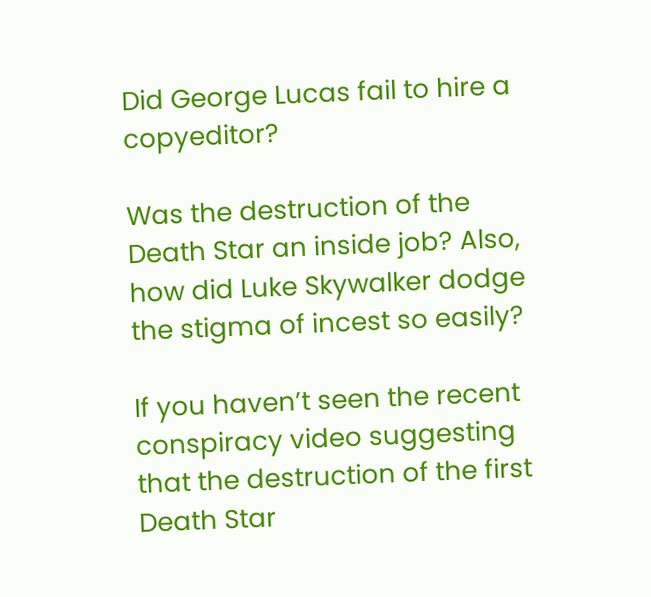Did George Lucas fail to hire a copyeditor?

Was the destruction of the Death Star an inside job? Also, how did Luke Skywalker dodge the stigma of incest so easily?

If you haven’t seen the recent conspiracy video suggesting that the destruction of the first Death Star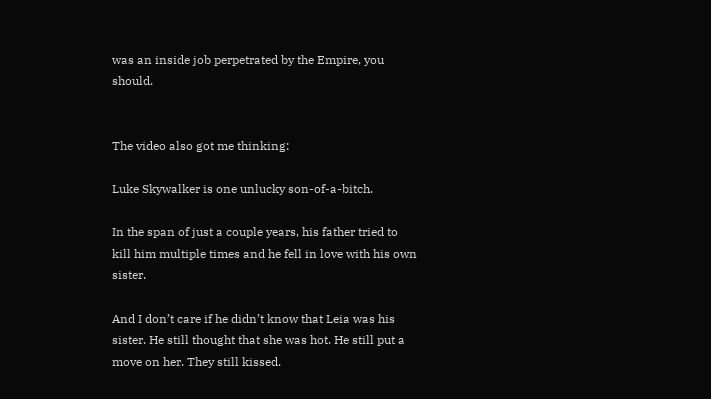was an inside job perpetrated by the Empire, you should.


The video also got me thinking:

Luke Skywalker is one unlucky son-of-a-bitch.

In the span of just a couple years, his father tried to kill him multiple times and he fell in love with his own sister.

And I don’t care if he didn’t know that Leia was his sister. He still thought that she was hot. He still put a move on her. They still kissed.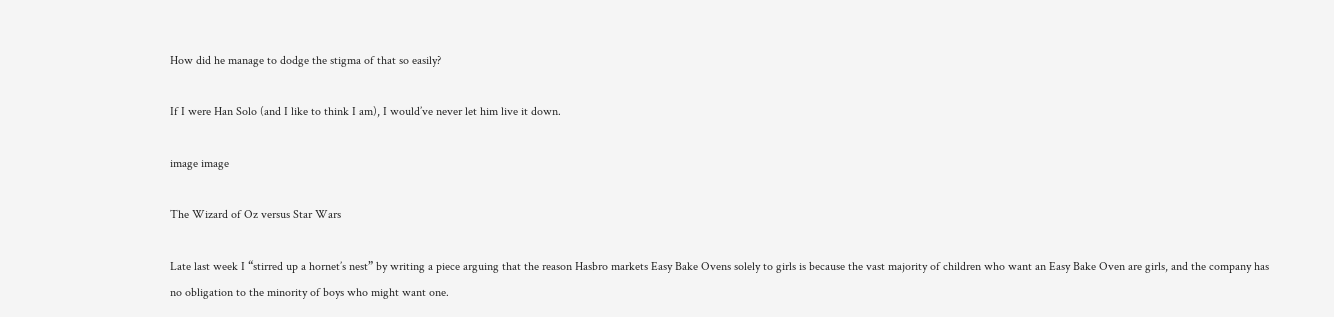How did he manage to dodge the stigma of that so easily?

If I were Han Solo (and I like to think I am), I would’ve never let him live it down.

image image

The Wizard of Oz versus Star Wars

Late last week I “stirred up a hornet’s nest” by writing a piece arguing that the reason Hasbro markets Easy Bake Ovens solely to girls is because the vast majority of children who want an Easy Bake Oven are girls, and the company has no obligation to the minority of boys who might want one.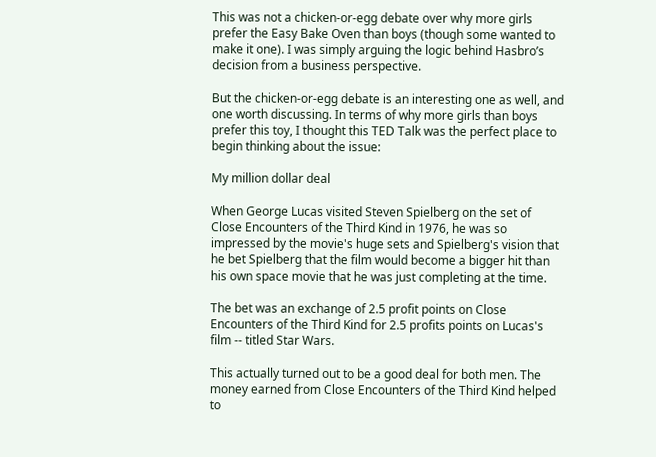This was not a chicken-or-egg debate over why more girls prefer the Easy Bake Oven than boys (though some wanted to make it one). I was simply arguing the logic behind Hasbro’s decision from a business perspective.

But the chicken-or-egg debate is an interesting one as well, and one worth discussing. In terms of why more girls than boys prefer this toy, I thought this TED Talk was the perfect place to begin thinking about the issue:

My million dollar deal

When George Lucas visited Steven Spielberg on the set of Close Encounters of the Third Kind in 1976, he was so impressed by the movie's huge sets and Spielberg's vision that he bet Spielberg that the film would become a bigger hit than his own space movie that he was just completing at the time.

The bet was an exchange of 2.5 profit points on Close Encounters of the Third Kind for 2.5 profits points on Lucas's film -- titled Star Wars.

This actually turned out to be a good deal for both men. The money earned from Close Encounters of the Third Kind helped to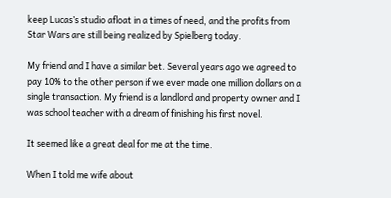keep Lucas’s studio afloat in a times of need, and the profits from Star Wars are still being realized by Spielberg today.

My friend and I have a similar bet. Several years ago we agreed to pay 10% to the other person if we ever made one million dollars on a single transaction. My friend is a landlord and property owner and I was school teacher with a dream of finishing his first novel.

It seemed like a great deal for me at the time.

When I told me wife about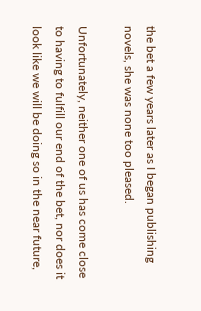the bet a few years later as I began publishing novels, she was none too pleased.

Unfortunately, neither one of us has come close to having to fulfill our end of the bet, nor does it look like we will be doing so in the near future,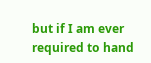but if I am ever required to hand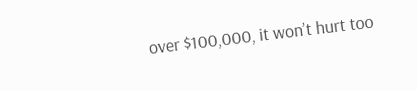over $100,000, it won’t hurt too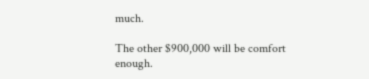much.

The other $900,000 will be comfort enough.